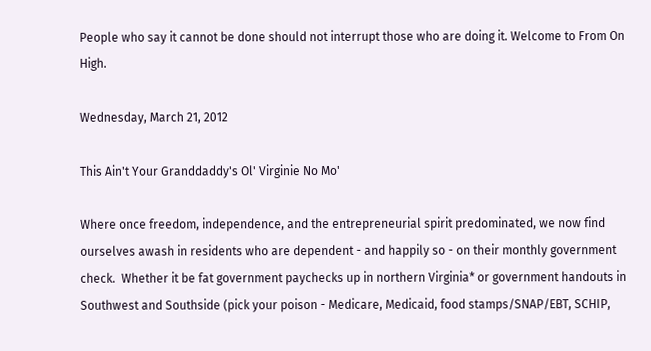People who say it cannot be done should not interrupt those who are doing it. Welcome to From On High.

Wednesday, March 21, 2012

This Ain't Your Granddaddy's Ol' Virginie No Mo'

Where once freedom, independence, and the entrepreneurial spirit predominated, we now find ourselves awash in residents who are dependent - and happily so - on their monthly government check.  Whether it be fat government paychecks up in northern Virginia* or government handouts in Southwest and Southside (pick your poison - Medicare, Medicaid, food stamps/SNAP/EBT, SCHIP,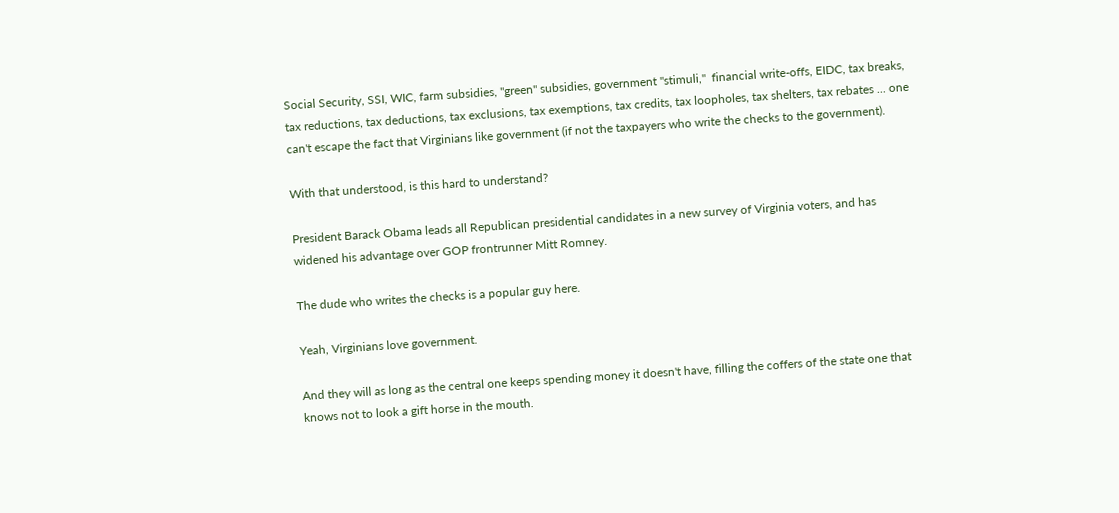Social Security, SSI, WIC, farm subsidies, "green" subsidies, government "stimuli,"  financial write-offs, EIDC, tax breaks, tax reductions, tax deductions, tax exclusions, tax exemptions, tax credits, tax loopholes, tax shelters, tax rebates ... one can't escape the fact that Virginians like government (if not the taxpayers who write the checks to the government).

With that understood, is this hard to understand?

President Barack Obama leads all Republican presidential candidates in a new survey of Virginia voters, and has widened his advantage over GOP frontrunner Mitt Romney.

The dude who writes the checks is a popular guy here.

Yeah, Virginians love government.

And they will as long as the central one keeps spending money it doesn't have, filling the coffers of the state one that knows not to look a gift horse in the mouth.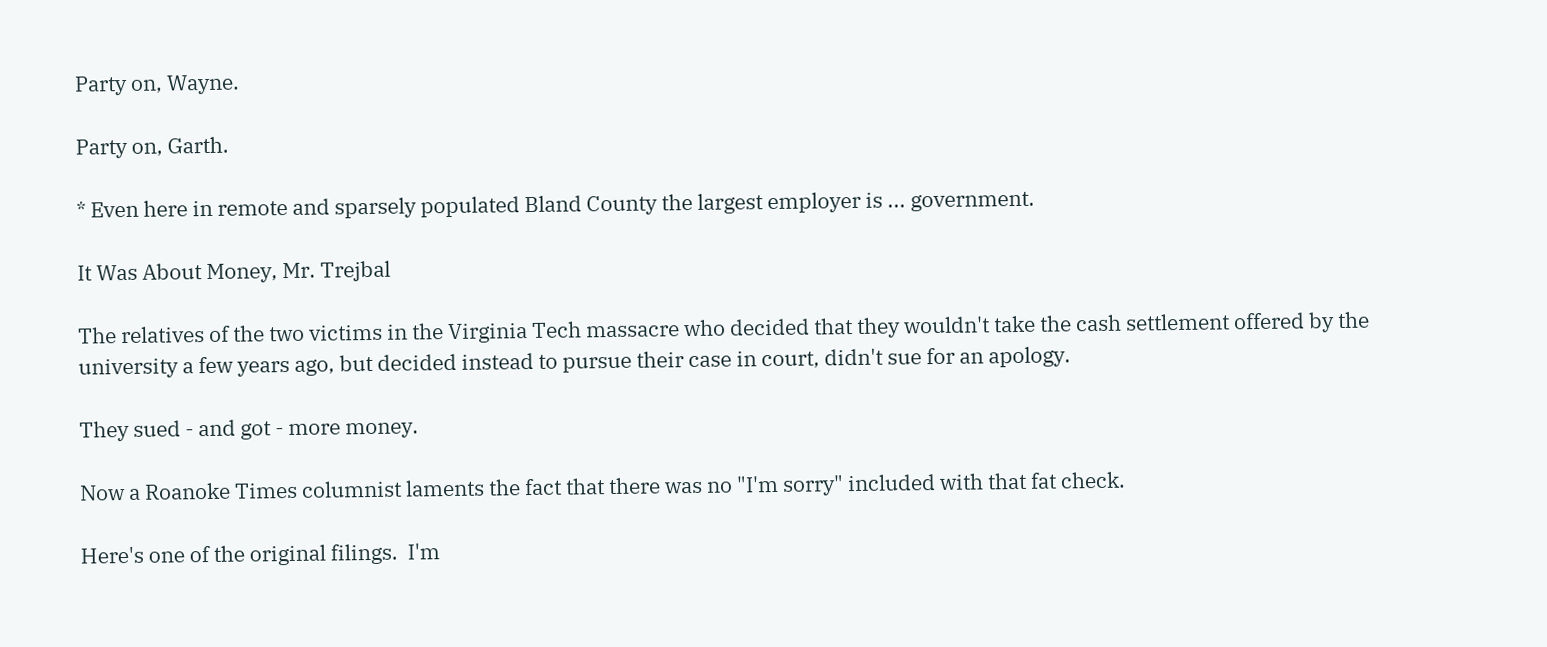Party on, Wayne.

Party on, Garth.

* Even here in remote and sparsely populated Bland County the largest employer is ... government.

It Was About Money, Mr. Trejbal

The relatives of the two victims in the Virginia Tech massacre who decided that they wouldn't take the cash settlement offered by the university a few years ago, but decided instead to pursue their case in court, didn't sue for an apology.

They sued - and got - more money.

Now a Roanoke Times columnist laments the fact that there was no "I'm sorry" included with that fat check.

Here's one of the original filings.  I'm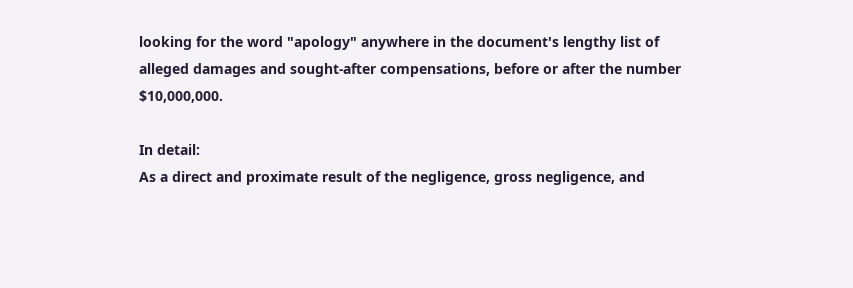looking for the word "apology" anywhere in the document's lengthy list of alleged damages and sought-after compensations, before or after the number $10,000,000.

In detail:
As a direct and proximate result of the negligence, gross negligence, and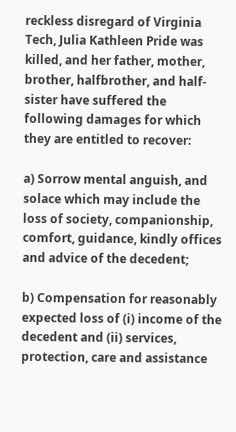reckless disregard of Virginia Tech, Julia Kathleen Pride was killed, and her father, mother, brother, halfbrother, and half-sister have suffered the following damages for which they are entitled to recover:

a) Sorrow mental anguish, and solace which may include the loss of society, companionship, comfort, guidance, kindly offices and advice of the decedent;

b) Compensation for reasonably expected loss of (i) income of the decedent and (ii) services, protection, care and assistance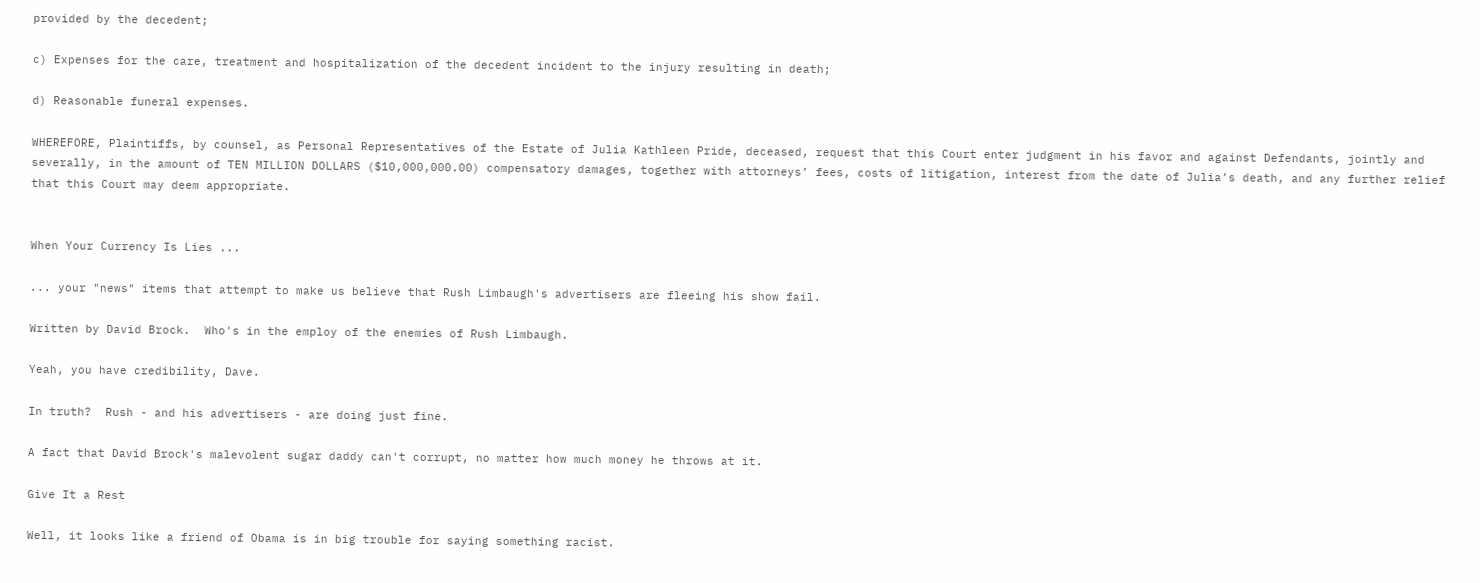provided by the decedent;

c) Expenses for the care, treatment and hospitalization of the decedent incident to the injury resulting in death;

d) Reasonable funeral expenses.

WHEREFORE, Plaintiffs, by counsel, as Personal Representatives of the Estate of Julia Kathleen Pride, deceased, request that this Court enter judgment in his favor and against Defendants, jointly and severally, in the amount of TEN MILLION DOLLARS ($10,000,000.00) compensatory damages, together with attorneys’ fees, costs of litigation, interest from the date of Julia’s death, and any further relief that this Court may deem appropriate.


When Your Currency Is Lies ...

... your "news" items that attempt to make us believe that Rush Limbaugh's advertisers are fleeing his show fail.

Written by David Brock.  Who's in the employ of the enemies of Rush Limbaugh.

Yeah, you have credibility, Dave.

In truth?  Rush - and his advertisers - are doing just fine.

A fact that David Brock's malevolent sugar daddy can't corrupt, no matter how much money he throws at it.

Give It a Rest

Well, it looks like a friend of Obama is in big trouble for saying something racist.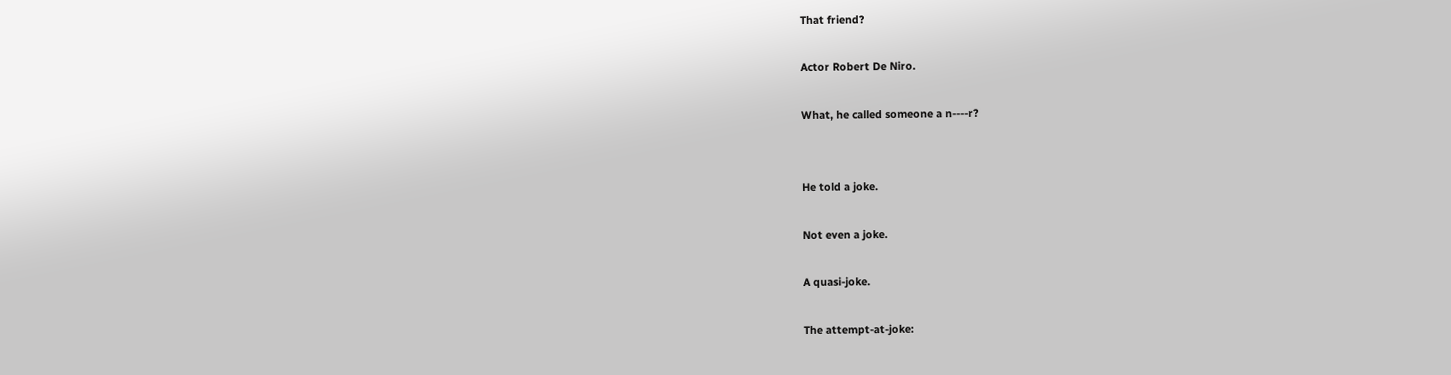That friend?

Actor Robert De Niro.

What, he called someone a n----r?


He told a joke.

Not even a joke.

A quasi-joke.

The attempt-at-joke: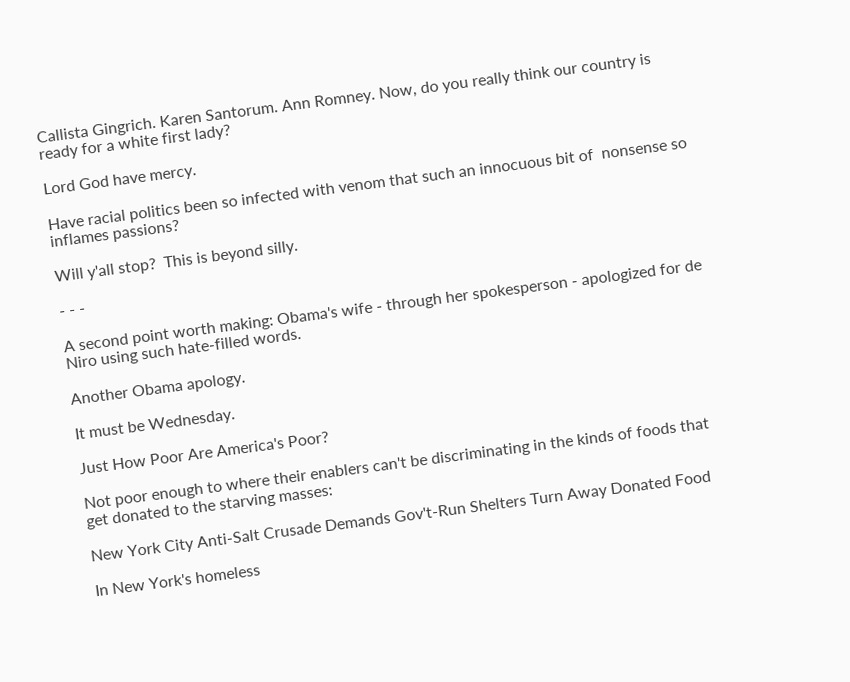Callista Gingrich. Karen Santorum. Ann Romney. Now, do you really think our country is ready for a white first lady?

Lord God have mercy.

Have racial politics been so infected with venom that such an innocuous bit of  nonsense so inflames passions?

Will y'all stop?  This is beyond silly.

- - -

A second point worth making: Obama's wife - through her spokesperson - apologized for de Niro using such hate-filled words.

Another Obama apology.

It must be Wednesday.

Just How Poor Are America's Poor?

Not poor enough to where their enablers can't be discriminating in the kinds of foods that get donated to the starving masses:

New York City Anti-Salt Crusade Demands Gov't-Run Shelters Turn Away Donated Food

In New York's homeless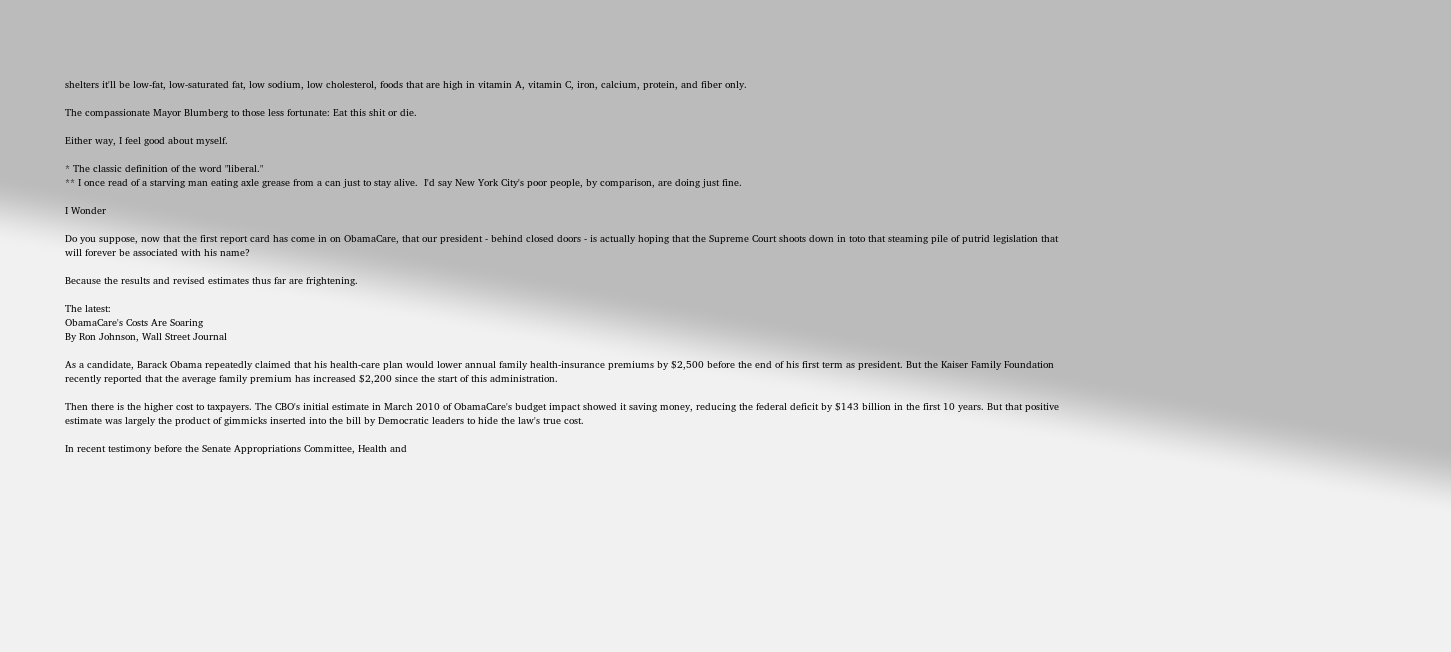shelters it'll be low-fat, low-saturated fat, low sodium, low cholesterol, foods that are high in vitamin A, vitamin C, iron, calcium, protein, and fiber only.

The compassionate Mayor Blumberg to those less fortunate: Eat this shit or die.

Either way, I feel good about myself.

* The classic definition of the word "liberal."
** I once read of a starving man eating axle grease from a can just to stay alive.  I'd say New York City's poor people, by comparison, are doing just fine.

I Wonder

Do you suppose, now that the first report card has come in on ObamaCare, that our president - behind closed doors - is actually hoping that the Supreme Court shoots down in toto that steaming pile of putrid legislation that will forever be associated with his name?

Because the results and revised estimates thus far are frightening.

The latest:
ObamaCare's Costs Are Soaring
By Ron Johnson, Wall Street Journal

As a candidate, Barack Obama repeatedly claimed that his health-care plan would lower annual family health-insurance premiums by $2,500 before the end of his first term as president. But the Kaiser Family Foundation recently reported that the average family premium has increased $2,200 since the start of this administration.

Then there is the higher cost to taxpayers. The CBO's initial estimate in March 2010 of ObamaCare's budget impact showed it saving money, reducing the federal deficit by $143 billion in the first 10 years. But that positive estimate was largely the product of gimmicks inserted into the bill by Democratic leaders to hide the law's true cost.

In recent testimony before the Senate Appropriations Committee, Health and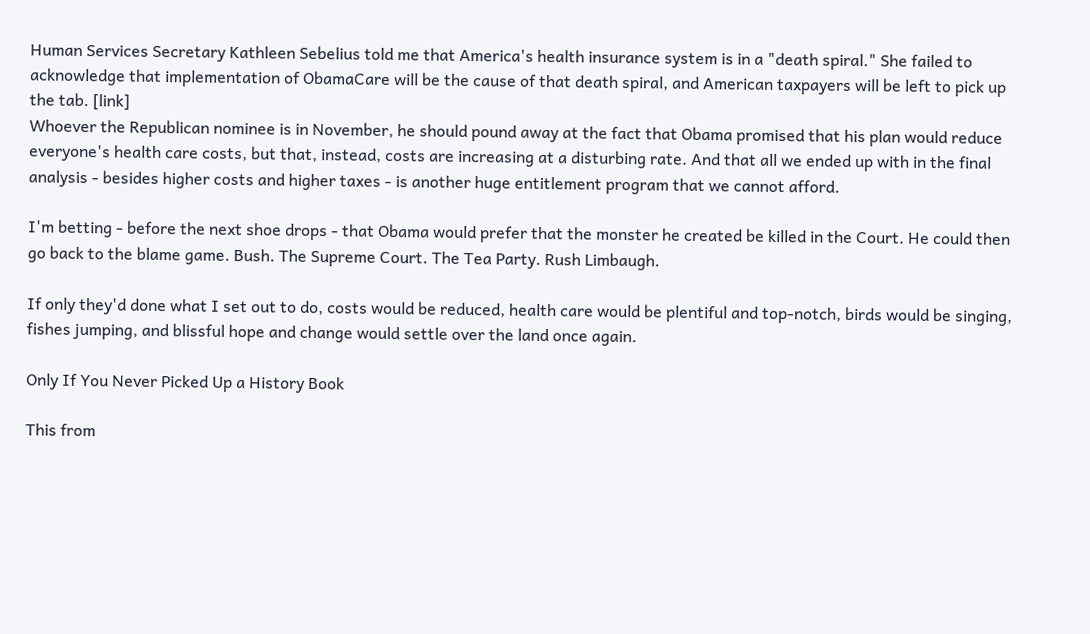Human Services Secretary Kathleen Sebelius told me that America's health insurance system is in a "death spiral." She failed to acknowledge that implementation of ObamaCare will be the cause of that death spiral, and American taxpayers will be left to pick up the tab. [link]
Whoever the Republican nominee is in November, he should pound away at the fact that Obama promised that his plan would reduce everyone's health care costs, but that, instead, costs are increasing at a disturbing rate. And that all we ended up with in the final analysis - besides higher costs and higher taxes - is another huge entitlement program that we cannot afford.

I'm betting - before the next shoe drops - that Obama would prefer that the monster he created be killed in the Court. He could then go back to the blame game. Bush. The Supreme Court. The Tea Party. Rush Limbaugh.

If only they'd done what I set out to do, costs would be reduced, health care would be plentiful and top-notch, birds would be singing, fishes jumping, and blissful hope and change would settle over the land once again.

Only If You Never Picked Up a History Book

This from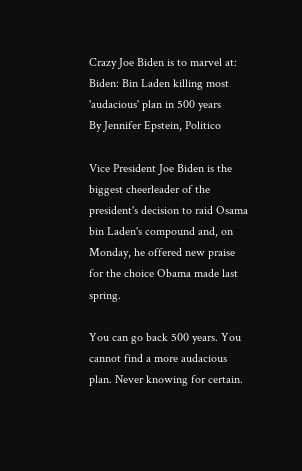Crazy Joe Biden is to marvel at:
Biden: Bin Laden killing most 'audacious' plan in 500 years
By Jennifer Epstein, Politico

Vice President Joe Biden is the biggest cheerleader of the president's decision to raid Osama bin Laden's compound and, on Monday, he offered new praise for the choice Obama made last spring.

You can go back 500 years. You cannot find a more audacious plan. Never knowing for certain.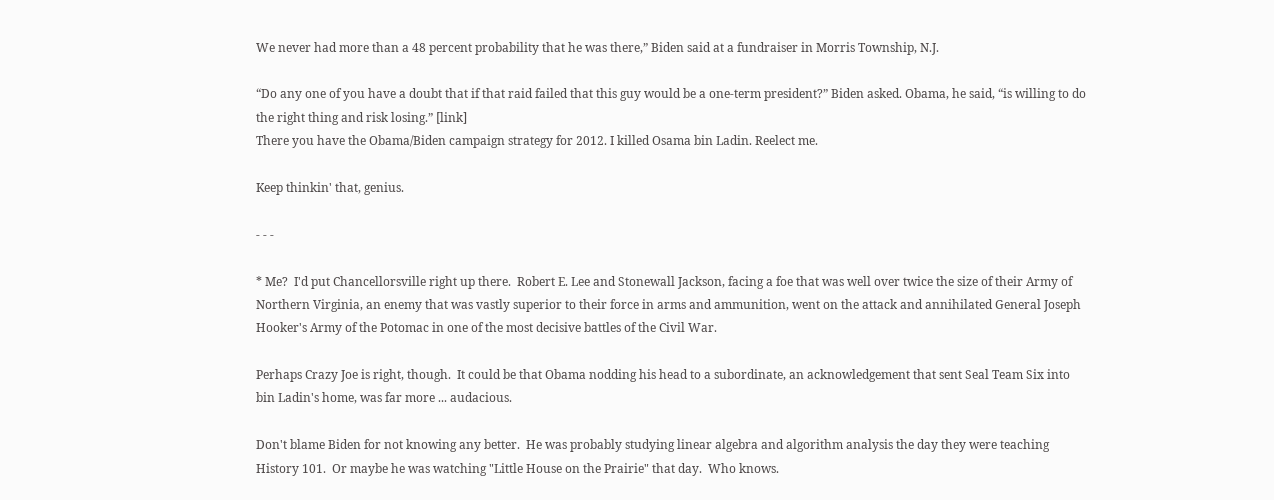We never had more than a 48 percent probability that he was there,” Biden said at a fundraiser in Morris Township, N.J.

“Do any one of you have a doubt that if that raid failed that this guy would be a one-term president?” Biden asked. Obama, he said, “is willing to do the right thing and risk losing.” [link]
There you have the Obama/Biden campaign strategy for 2012. I killed Osama bin Ladin. Reelect me.

Keep thinkin' that, genius.

- - -

* Me?  I'd put Chancellorsville right up there.  Robert E. Lee and Stonewall Jackson, facing a foe that was well over twice the size of their Army of Northern Virginia, an enemy that was vastly superior to their force in arms and ammunition, went on the attack and annihilated General Joseph Hooker's Army of the Potomac in one of the most decisive battles of the Civil War.

Perhaps Crazy Joe is right, though.  It could be that Obama nodding his head to a subordinate, an acknowledgement that sent Seal Team Six into bin Ladin's home, was far more ... audacious.

Don't blame Biden for not knowing any better.  He was probably studying linear algebra and algorithm analysis the day they were teaching History 101.  Or maybe he was watching "Little House on the Prairie" that day.  Who knows.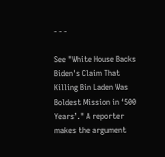- - -

See "White House Backs Biden's Claim That Killing Bin Laden Was Boldest Mission in ‘500 Years’." A reporter makes the argument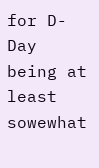for D-Day being at least sowewhat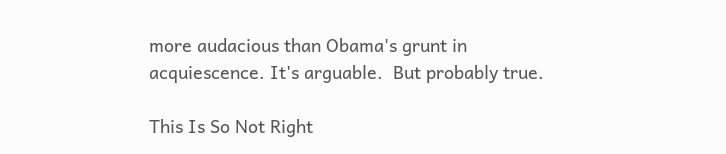more audacious than Obama's grunt in acquiescence. It's arguable.  But probably true.

This Is So Not Right